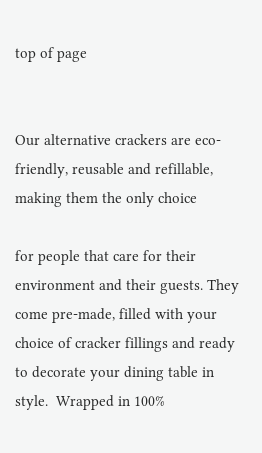top of page


Our alternative crackers are eco-friendly, reusable and refillable, making them the only choice

for people that care for their environment and their guests. They come pre-made, filled with your choice of cracker fillings and ready to decorate your dining table in style.  Wrapped in 100%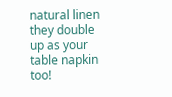natural linen they double up as your table napkin too!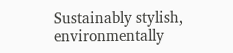Sustainably stylish, environmentally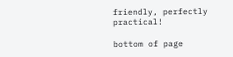friendly, perfectly practical!

bottom of page